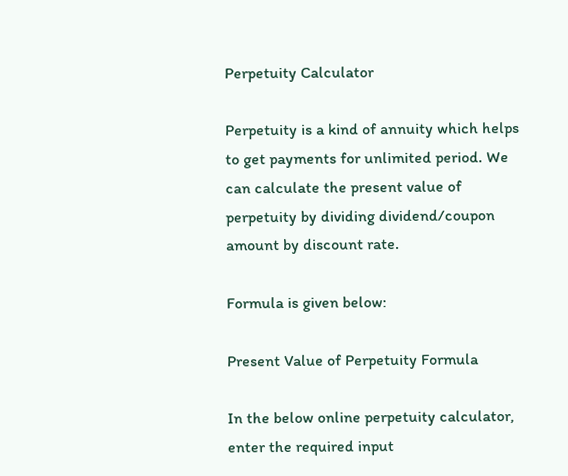Perpetuity Calculator

Perpetuity is a kind of annuity which helps to get payments for unlimited period. We can calculate the present value of perpetuity by dividing dividend/coupon amount by discount rate.

Formula is given below:

Present Value of Perpetuity Formula

In the below online perpetuity calculator, enter the required input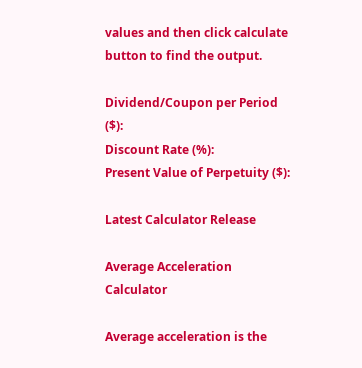values and then click calculate button to find the output.

Dividend/Coupon per Period ($):
Discount Rate (%):
Present Value of Perpetuity ($):

Latest Calculator Release

Average Acceleration Calculator

Average acceleration is the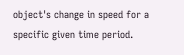object's change in speed for a specific given time period.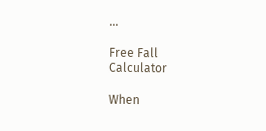...

Free Fall Calculator

When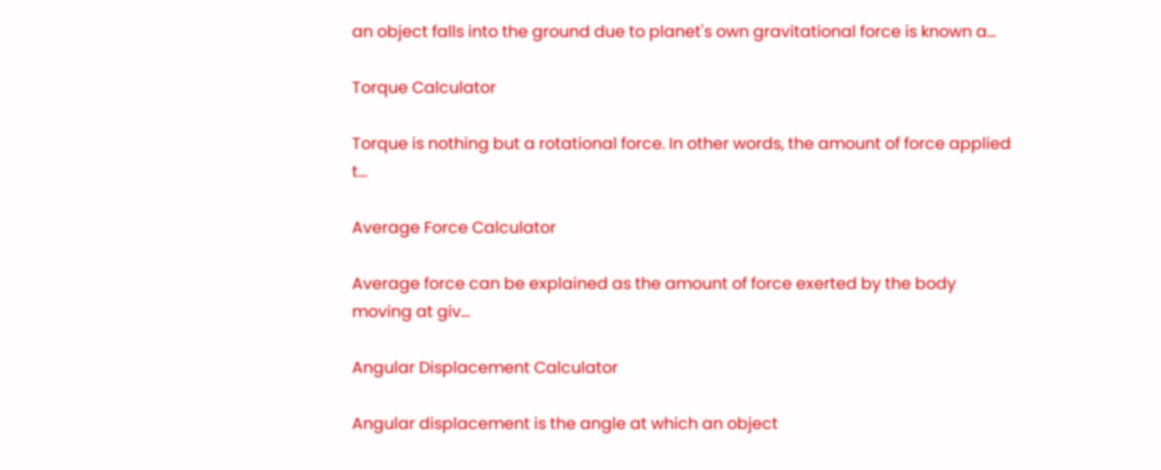an object falls into the ground due to planet's own gravitational force is known a...

Torque Calculator

Torque is nothing but a rotational force. In other words, the amount of force applied t...

Average Force Calculator

Average force can be explained as the amount of force exerted by the body moving at giv...

Angular Displacement Calculator

Angular displacement is the angle at which an object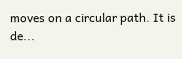moves on a circular path. It is de...